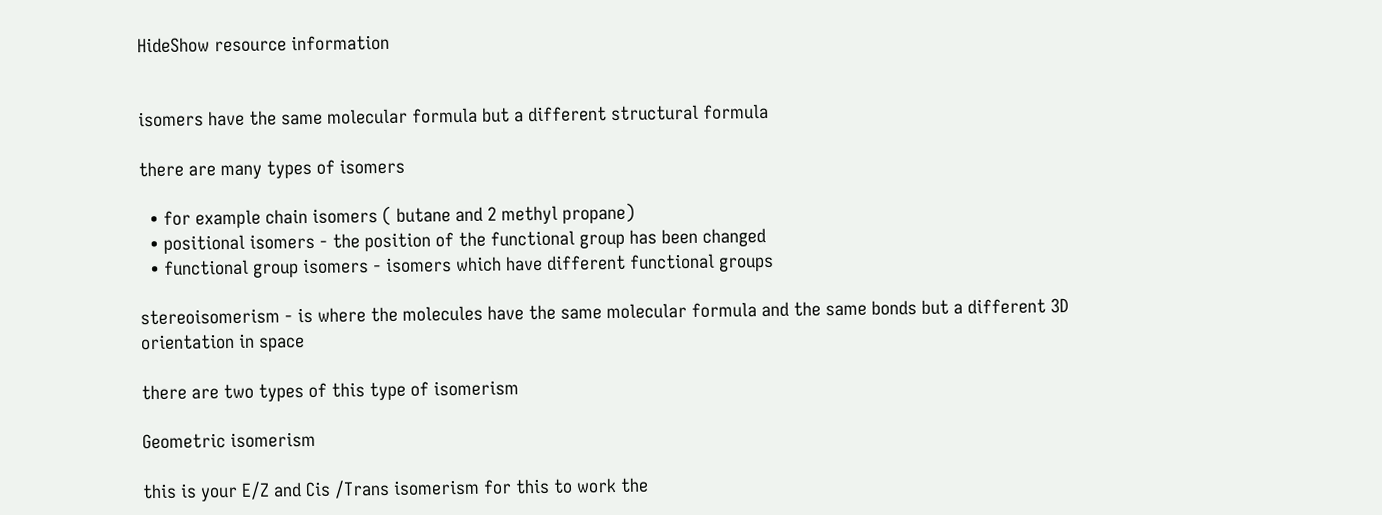HideShow resource information


isomers have the same molecular formula but a different structural formula

there are many types of isomers

  • for example chain isomers ( butane and 2 methyl propane)
  • positional isomers - the position of the functional group has been changed
  • functional group isomers - isomers which have different functional groups

stereoisomerism - is where the molecules have the same molecular formula and the same bonds but a different 3D orientation in space

there are two types of this type of isomerism

Geometric isomerism

this is your E/Z and Cis /Trans isomerism for this to work the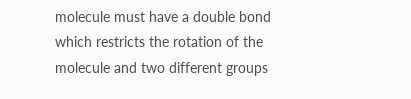molecule must have a double bond which restricts the rotation of the molecule and two different groups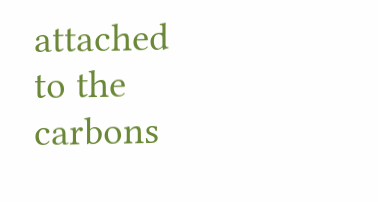attached to the carbons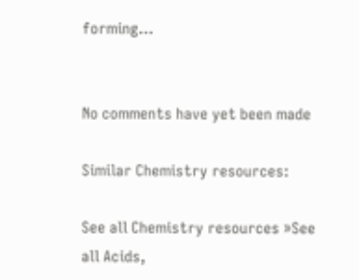forming…


No comments have yet been made

Similar Chemistry resources:

See all Chemistry resources »See all Acids,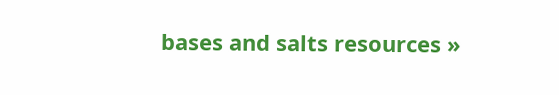bases and salts resources »